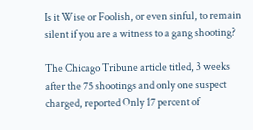Is it Wise or Foolish, or even sinful, to remain silent if you are a witness to a gang shooting?

The Chicago Tribune article titled, 3 weeks after the 75 shootings and only one suspect charged, reported Only 17 percent of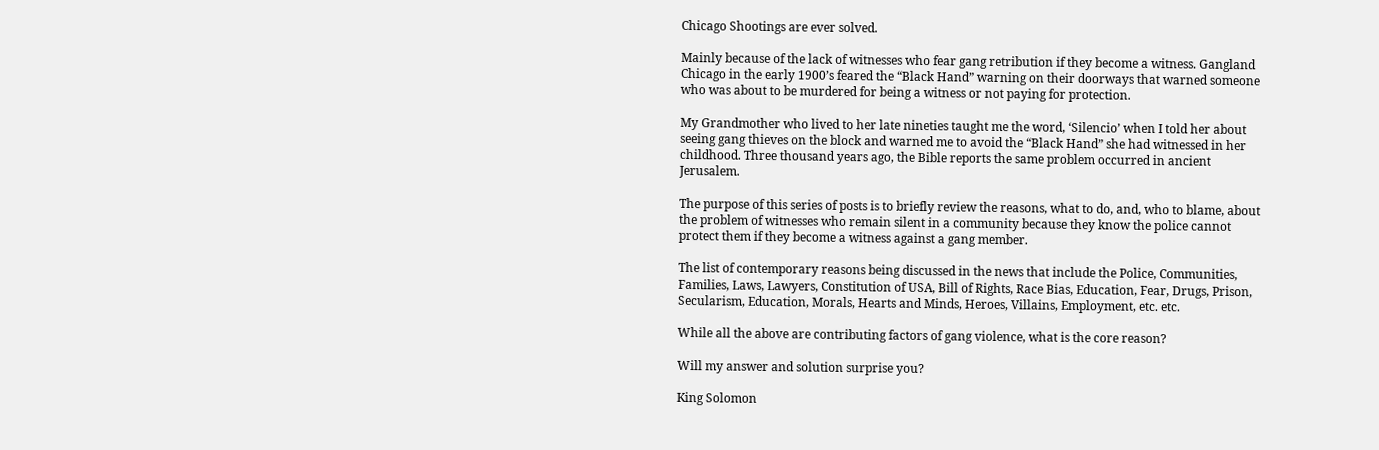Chicago Shootings are ever solved.

Mainly because of the lack of witnesses who fear gang retribution if they become a witness. Gangland Chicago in the early 1900’s feared the “Black Hand” warning on their doorways that warned someone who was about to be murdered for being a witness or not paying for protection.

My Grandmother who lived to her late nineties taught me the word, ‘Silencio’ when I told her about seeing gang thieves on the block and warned me to avoid the “Black Hand” she had witnessed in her childhood. Three thousand years ago, the Bible reports the same problem occurred in ancient Jerusalem.

The purpose of this series of posts is to briefly review the reasons, what to do, and, who to blame, about the problem of witnesses who remain silent in a community because they know the police cannot protect them if they become a witness against a gang member.

The list of contemporary reasons being discussed in the news that include the Police, Communities, Families, Laws, Lawyers, Constitution of USA, Bill of Rights, Race Bias, Education, Fear, Drugs, Prison, Secularism, Education, Morals, Hearts and Minds, Heroes, Villains, Employment, etc. etc.

While all the above are contributing factors of gang violence, what is the core reason?

Will my answer and solution surprise you?

King Solomon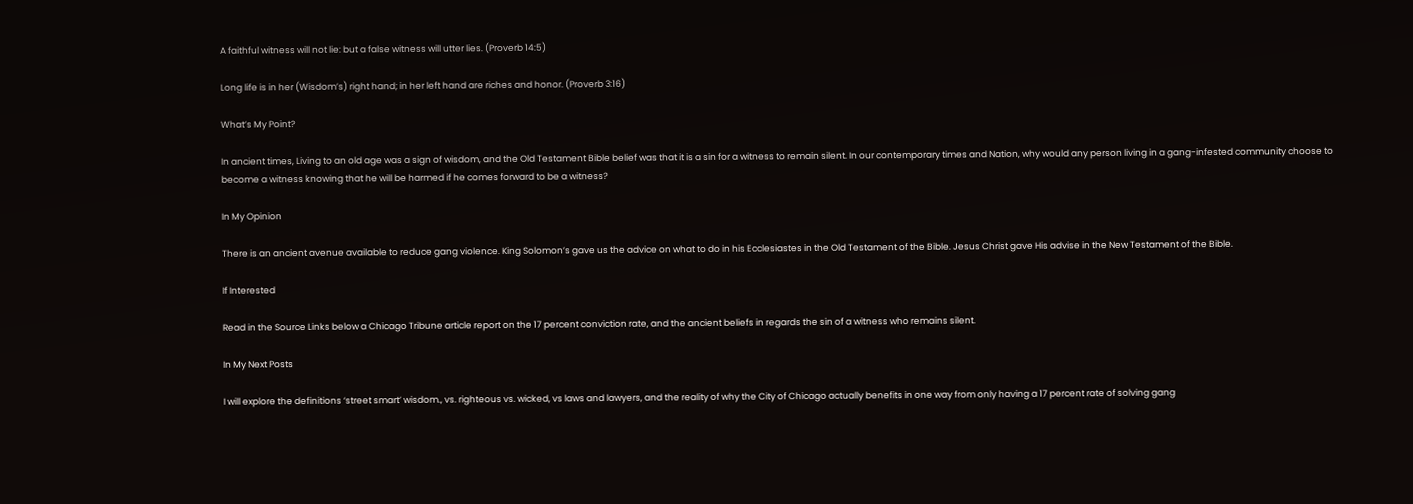A faithful witness will not lie: but a false witness will utter lies. (Proverb 14:5)

Long life is in her (Wisdom’s) right hand; in her left hand are riches and honor. (Proverb 3:16)

What’s My Point?

In ancient times, Living to an old age was a sign of wisdom, and the Old Testament Bible belief was that it is a sin for a witness to remain silent. In our contemporary times and Nation, why would any person living in a gang-infested community choose to become a witness knowing that he will be harmed if he comes forward to be a witness?

In My Opinion

There is an ancient avenue available to reduce gang violence. King Solomon’s gave us the advice on what to do in his Ecclesiastes in the Old Testament of the Bible. Jesus Christ gave His advise in the New Testament of the Bible.

If Interested

Read in the Source Links below a Chicago Tribune article report on the 17 percent conviction rate, and the ancient beliefs in regards the sin of a witness who remains silent.

In My Next Posts

I will explore the definitions ‘street smart’ wisdom., vs. righteous vs. wicked, vs laws and lawyers, and the reality of why the City of Chicago actually benefits in one way from only having a 17 percent rate of solving gang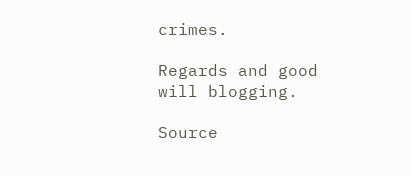crimes.

Regards and good will blogging.

Source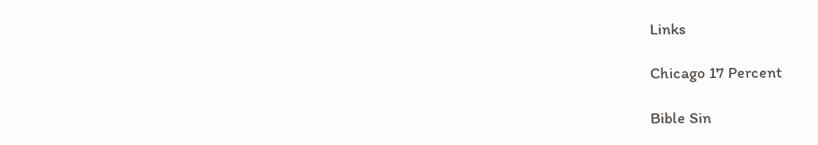Links

Chicago 17 Percent

Bible Sin